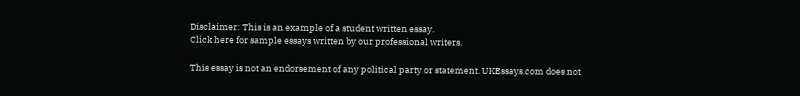Disclaimer: This is an example of a student written essay.
Click here for sample essays written by our professional writers.

This essay is not an endorsement of any political party or statement. UKEssays.com does not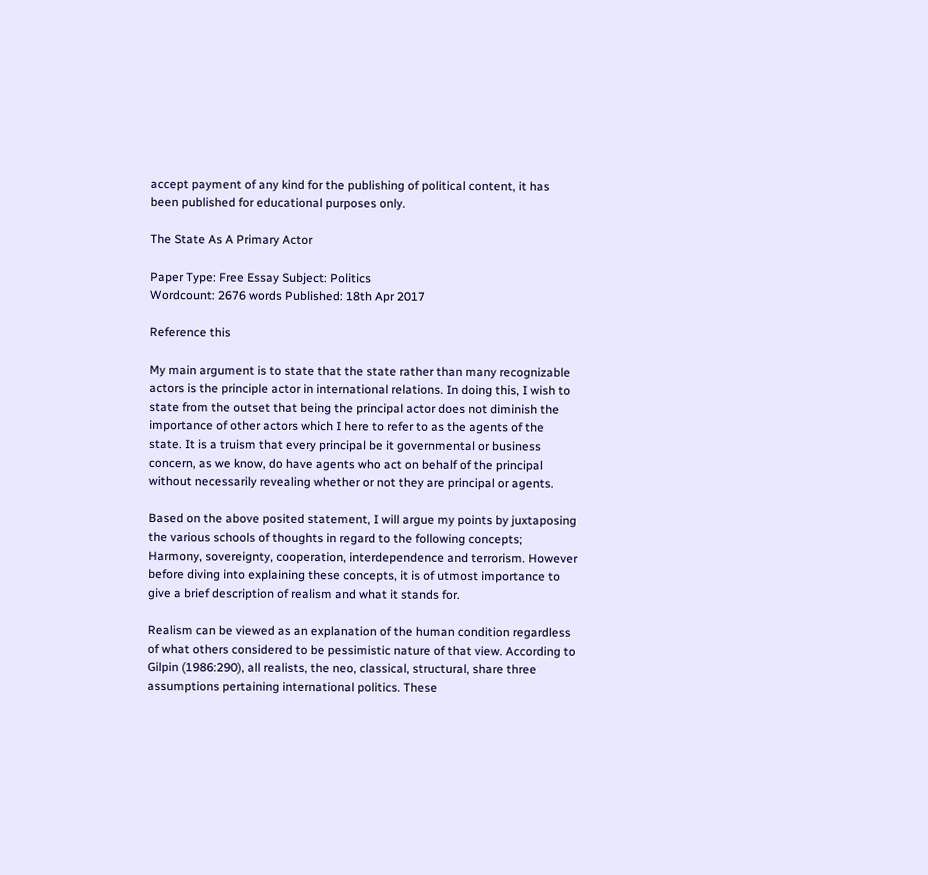accept payment of any kind for the publishing of political content, it has been published for educational purposes only.

The State As A Primary Actor

Paper Type: Free Essay Subject: Politics
Wordcount: 2676 words Published: 18th Apr 2017

Reference this

My main argument is to state that the state rather than many recognizable actors is the principle actor in international relations. In doing this, I wish to state from the outset that being the principal actor does not diminish the importance of other actors which I here to refer to as the agents of the state. It is a truism that every principal be it governmental or business concern, as we know, do have agents who act on behalf of the principal without necessarily revealing whether or not they are principal or agents.

Based on the above posited statement, I will argue my points by juxtaposing the various schools of thoughts in regard to the following concepts; Harmony, sovereignty, cooperation, interdependence and terrorism. However before diving into explaining these concepts, it is of utmost importance to give a brief description of realism and what it stands for.

Realism can be viewed as an explanation of the human condition regardless of what others considered to be pessimistic nature of that view. According to Gilpin (1986:290), all realists, the neo, classical, structural, share three assumptions pertaining international politics. These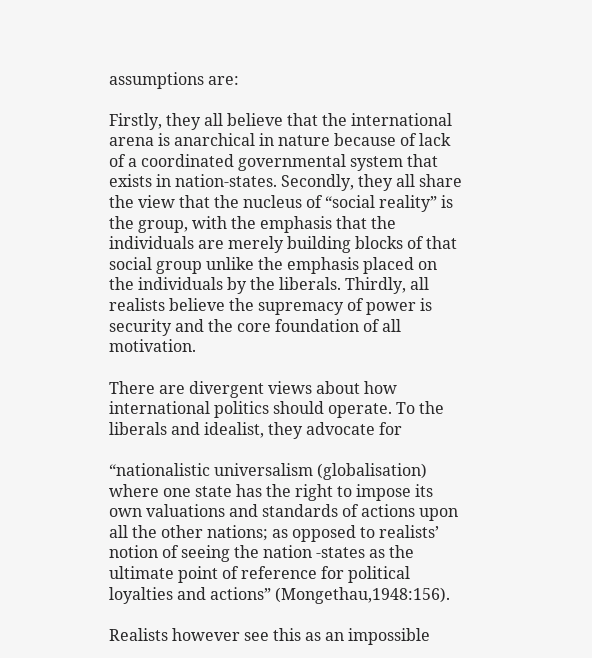assumptions are:

Firstly, they all believe that the international arena is anarchical in nature because of lack of a coordinated governmental system that exists in nation-states. Secondly, they all share the view that the nucleus of “social reality” is the group, with the emphasis that the individuals are merely building blocks of that social group unlike the emphasis placed on the individuals by the liberals. Thirdly, all realists believe the supremacy of power is security and the core foundation of all motivation.

There are divergent views about how international politics should operate. To the liberals and idealist, they advocate for

“nationalistic universalism (globalisation) where one state has the right to impose its own valuations and standards of actions upon all the other nations; as opposed to realists’ notion of seeing the nation -states as the ultimate point of reference for political loyalties and actions” (Mongethau,1948:156).

Realists however see this as an impossible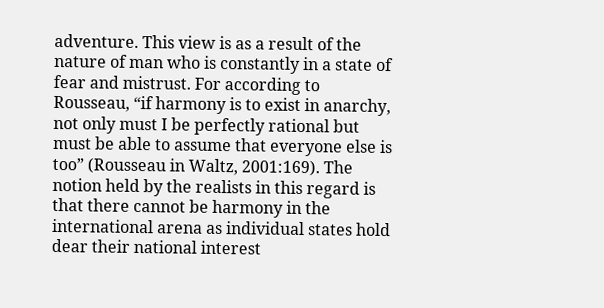adventure. This view is as a result of the nature of man who is constantly in a state of fear and mistrust. For according to Rousseau, “if harmony is to exist in anarchy, not only must I be perfectly rational but must be able to assume that everyone else is too” (Rousseau in Waltz, 2001:169). The notion held by the realists in this regard is that there cannot be harmony in the international arena as individual states hold dear their national interest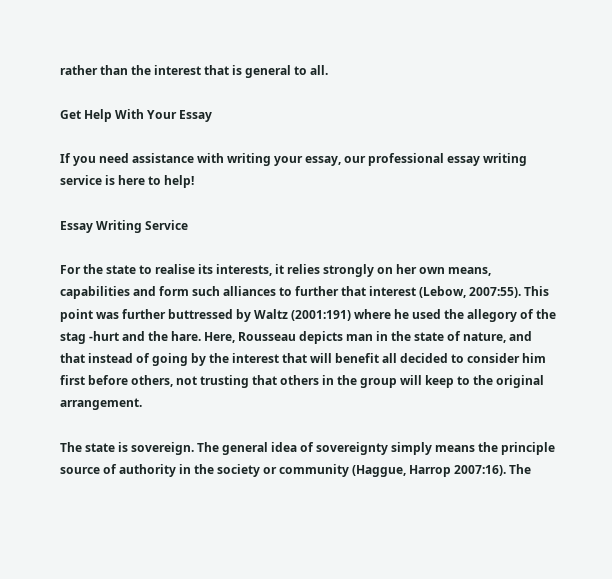rather than the interest that is general to all.

Get Help With Your Essay

If you need assistance with writing your essay, our professional essay writing service is here to help!

Essay Writing Service

For the state to realise its interests, it relies strongly on her own means, capabilities and form such alliances to further that interest (Lebow, 2007:55). This point was further buttressed by Waltz (2001:191) where he used the allegory of the stag -hurt and the hare. Here, Rousseau depicts man in the state of nature, and that instead of going by the interest that will benefit all decided to consider him first before others, not trusting that others in the group will keep to the original arrangement.

The state is sovereign. The general idea of sovereignty simply means the principle source of authority in the society or community (Haggue, Harrop 2007:16). The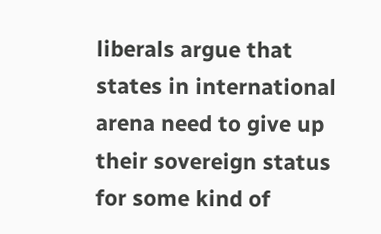liberals argue that states in international arena need to give up their sovereign status for some kind of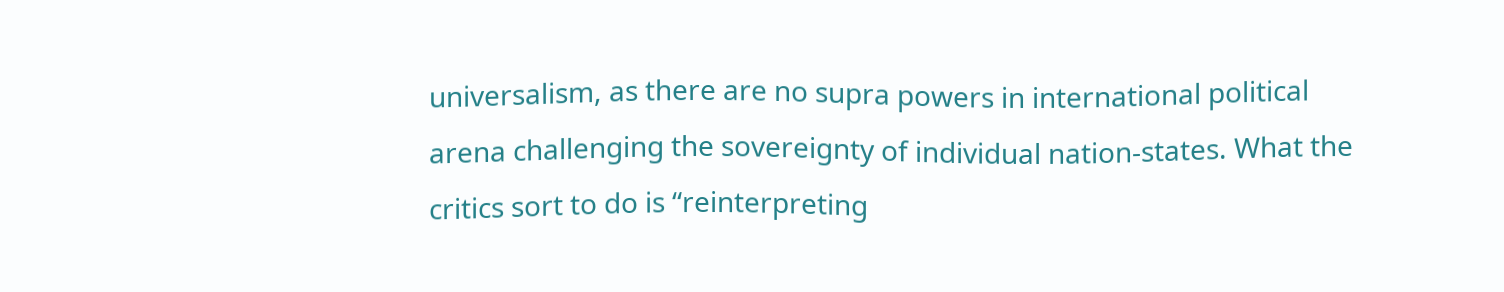universalism, as there are no supra powers in international political arena challenging the sovereignty of individual nation-states. What the critics sort to do is “reinterpreting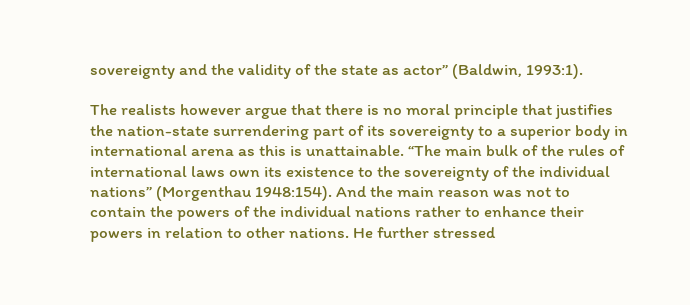sovereignty and the validity of the state as actor” (Baldwin, 1993:1).

The realists however argue that there is no moral principle that justifies the nation-state surrendering part of its sovereignty to a superior body in international arena as this is unattainable. “The main bulk of the rules of international laws own its existence to the sovereignty of the individual nations” (Morgenthau 1948:154). And the main reason was not to contain the powers of the individual nations rather to enhance their powers in relation to other nations. He further stressed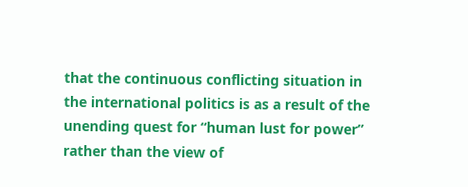that the continuous conflicting situation in the international politics is as a result of the unending quest for “human lust for power” rather than the view of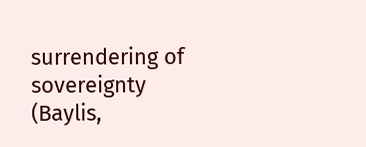surrendering of sovereignty (Baylis,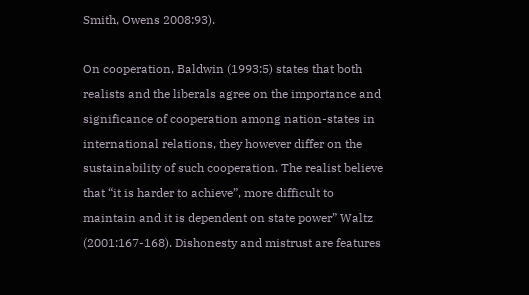Smith, Owens 2008:93).

On cooperation, Baldwin (1993:5) states that both realists and the liberals agree on the importance and significance of cooperation among nation-states in international relations, they however differ on the sustainability of such cooperation. The realist believe that “it is harder to achieve”, more difficult to maintain and it is dependent on state power” Waltz (2001:167-168). Dishonesty and mistrust are features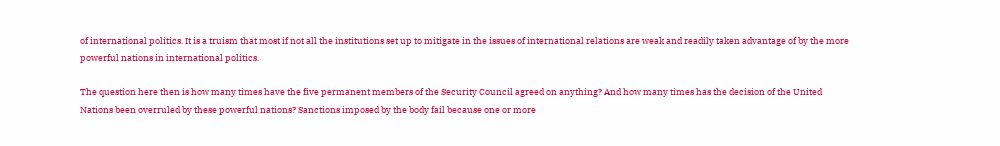of international politics. It is a truism that most if not all the institutions set up to mitigate in the issues of international relations are weak and readily taken advantage of by the more powerful nations in international politics.

The question here then is how many times have the five permanent members of the Security Council agreed on anything? And how many times has the decision of the United Nations been overruled by these powerful nations? Sanctions imposed by the body fail because one or more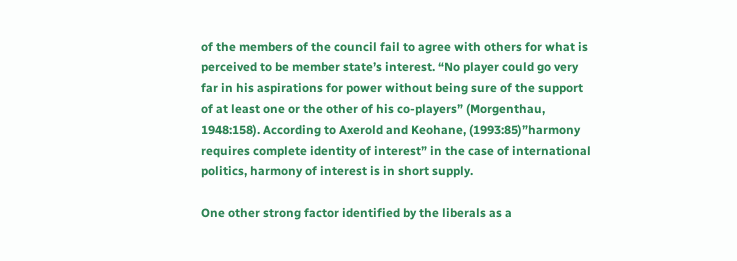of the members of the council fail to agree with others for what is perceived to be member state’s interest. “No player could go very far in his aspirations for power without being sure of the support of at least one or the other of his co-players” (Morgenthau, 1948:158). According to Axerold and Keohane, (1993:85)”harmony requires complete identity of interest” in the case of international politics, harmony of interest is in short supply.

One other strong factor identified by the liberals as a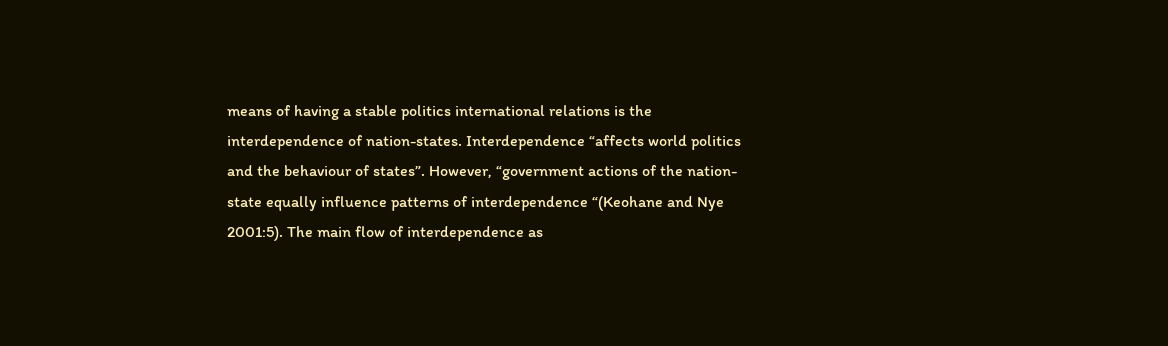means of having a stable politics international relations is the interdependence of nation-states. Interdependence “affects world politics and the behaviour of states”. However, “government actions of the nation-state equally influence patterns of interdependence “(Keohane and Nye 2001:5). The main flow of interdependence as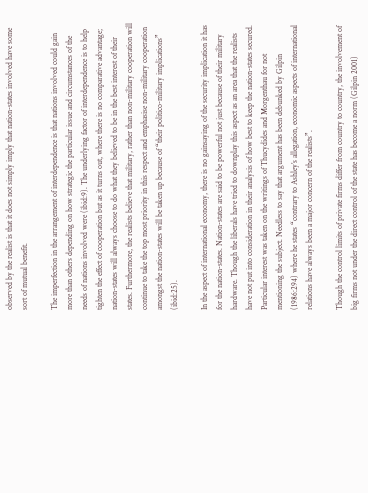observed by the realist is that it does not simply imply that nation-states involved have some sort of mutual benefit.

The imperfection in the arrangement of interdependence is that nations involved could gain more than others depending on how strategic the particular issue and circumstances of the needs of nations involved were (ibid:9). The underlying factor of interdependence is to help tighten the effect of cooperation but as it turns out, where there is no comparative advantage; nation-states will always choose to do what they believed to be in the best interest of their states. Furthermore, the realists believe that military, rather than non-military cooperation will continue to take the top most priority in this respect and emphasise non-military cooperation amongst the nation-states will be taken up because of “their politico-military implications” (ibid:25).

In the aspect of international economy, there is no gainsaying of the security implication it has for the nation-states. Nation-states are said to be powerful not just because of their military hardware. Though the liberals have tried to downplay this aspect as an area that the realists have not put into consideration in their analysis of how best to keep the nation-states secured. Particular interest was taken on the writings of Thucydides and Morgenthau for not mentioning the subject. Needless to say that argument has been debunked by Gilpin (1986:294) where he states “contrary to Ashley’s allegation, economic aspects of international relations have always been a major concern of the realists”.

Though the control limits of private firms differ from country to country, the involvement of big firms not under the direct control of the state has become a norm (Gilpin 2001)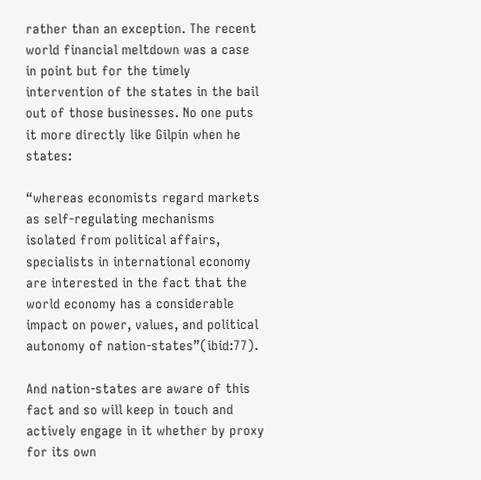rather than an exception. The recent world financial meltdown was a case in point but for the timely intervention of the states in the bail out of those businesses. No one puts it more directly like Gilpin when he states:

“whereas economists regard markets as self-regulating mechanisms isolated from political affairs, specialists in international economy are interested in the fact that the world economy has a considerable impact on power, values, and political autonomy of nation-states”(ibid:77).

And nation-states are aware of this fact and so will keep in touch and actively engage in it whether by proxy for its own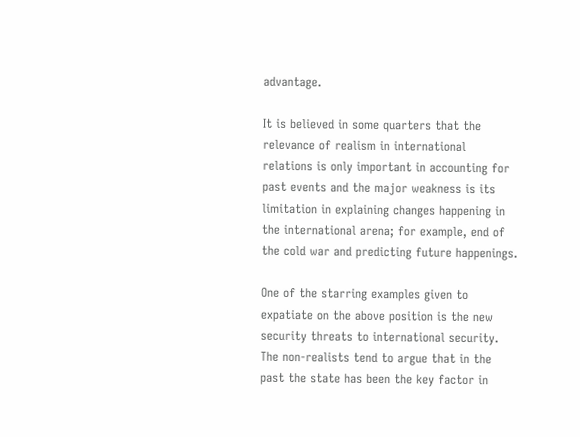advantage.

It is believed in some quarters that the relevance of realism in international relations is only important in accounting for past events and the major weakness is its limitation in explaining changes happening in the international arena; for example, end of the cold war and predicting future happenings.

One of the starring examples given to expatiate on the above position is the new security threats to international security. The non-realists tend to argue that in the past the state has been the key factor in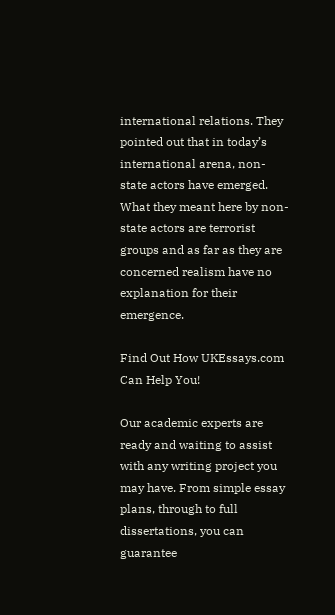international relations. They pointed out that in today’s international arena, non-state actors have emerged. What they meant here by non-state actors are terrorist groups and as far as they are concerned realism have no explanation for their emergence.

Find Out How UKEssays.com Can Help You!

Our academic experts are ready and waiting to assist with any writing project you may have. From simple essay plans, through to full dissertations, you can guarantee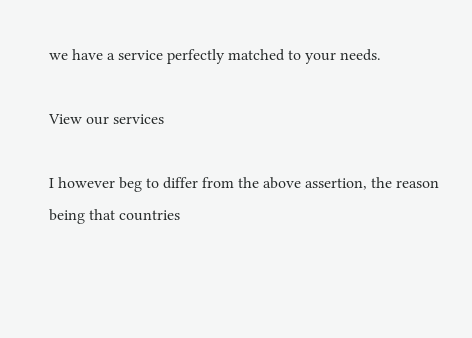we have a service perfectly matched to your needs.

View our services

I however beg to differ from the above assertion, the reason being that countries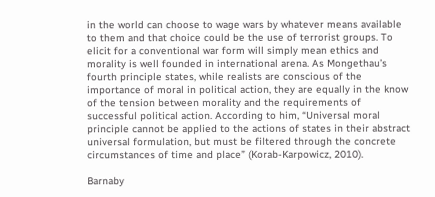in the world can choose to wage wars by whatever means available to them and that choice could be the use of terrorist groups. To elicit for a conventional war form will simply mean ethics and morality is well founded in international arena. As Mongethau’s fourth principle states, while realists are conscious of the importance of moral in political action, they are equally in the know of the tension between morality and the requirements of successful political action. According to him, “Universal moral principle cannot be applied to the actions of states in their abstract universal formulation, but must be filtered through the concrete circumstances of time and place” (Korab-Karpowicz, 2010).

Barnaby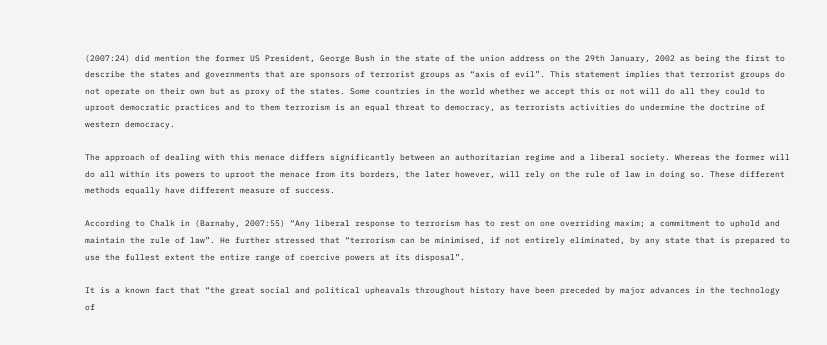(2007:24) did mention the former US President, George Bush in the state of the union address on the 29th January, 2002 as being the first to describe the states and governments that are sponsors of terrorist groups as “axis of evil”. This statement implies that terrorist groups do not operate on their own but as proxy of the states. Some countries in the world whether we accept this or not will do all they could to uproot democratic practices and to them terrorism is an equal threat to democracy, as terrorists activities do undermine the doctrine of western democracy.

The approach of dealing with this menace differs significantly between an authoritarian regime and a liberal society. Whereas the former will do all within its powers to uproot the menace from its borders, the later however, will rely on the rule of law in doing so. These different methods equally have different measure of success.

According to Chalk in (Barnaby, 2007:55) “Any liberal response to terrorism has to rest on one overriding maxim; a commitment to uphold and maintain the rule of law”. He further stressed that “terrorism can be minimised, if not entirely eliminated, by any state that is prepared to use the fullest extent the entire range of coercive powers at its disposal”.

It is a known fact that “the great social and political upheavals throughout history have been preceded by major advances in the technology of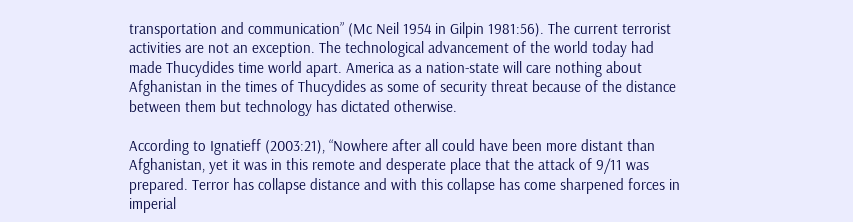transportation and communication” (Mc Neil 1954 in Gilpin 1981:56). The current terrorist activities are not an exception. The technological advancement of the world today had made Thucydides time world apart. America as a nation-state will care nothing about Afghanistan in the times of Thucydides as some of security threat because of the distance between them but technology has dictated otherwise.

According to Ignatieff (2003:21), “Nowhere after all could have been more distant than Afghanistan, yet it was in this remote and desperate place that the attack of 9/11 was prepared. Terror has collapse distance and with this collapse has come sharpened forces in imperial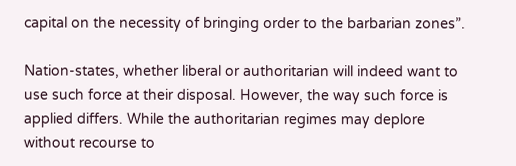capital on the necessity of bringing order to the barbarian zones”.

Nation-states, whether liberal or authoritarian will indeed want to use such force at their disposal. However, the way such force is applied differs. While the authoritarian regimes may deplore without recourse to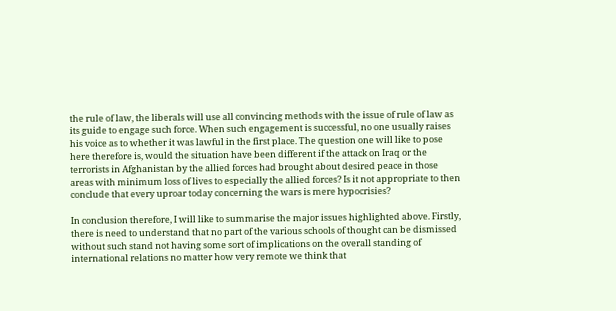the rule of law, the liberals will use all convincing methods with the issue of rule of law as its guide to engage such force. When such engagement is successful, no one usually raises his voice as to whether it was lawful in the first place. The question one will like to pose here therefore is, would the situation have been different if the attack on Iraq or the terrorists in Afghanistan by the allied forces had brought about desired peace in those areas with minimum loss of lives to especially the allied forces? Is it not appropriate to then conclude that every uproar today concerning the wars is mere hypocrisies?

In conclusion therefore, I will like to summarise the major issues highlighted above. Firstly, there is need to understand that no part of the various schools of thought can be dismissed without such stand not having some sort of implications on the overall standing of international relations no matter how very remote we think that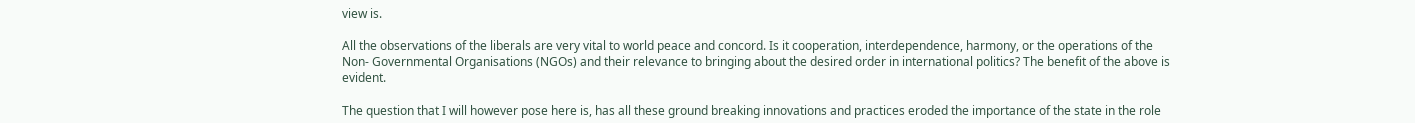view is.

All the observations of the liberals are very vital to world peace and concord. Is it cooperation, interdependence, harmony, or the operations of the Non- Governmental Organisations (NGOs) and their relevance to bringing about the desired order in international politics? The benefit of the above is evident.

The question that I will however pose here is, has all these ground breaking innovations and practices eroded the importance of the state in the role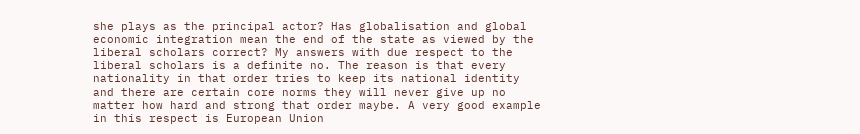she plays as the principal actor? Has globalisation and global economic integration mean the end of the state as viewed by the liberal scholars correct? My answers with due respect to the liberal scholars is a definite no. The reason is that every nationality in that order tries to keep its national identity and there are certain core norms they will never give up no matter how hard and strong that order maybe. A very good example in this respect is European Union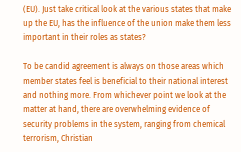(EU). Just take critical look at the various states that make up the EU, has the influence of the union make them less important in their roles as states?

To be candid agreement is always on those areas which member states feel is beneficial to their national interest and nothing more. From whichever point we look at the matter at hand, there are overwhelming evidence of security problems in the system, ranging from chemical terrorism, Christian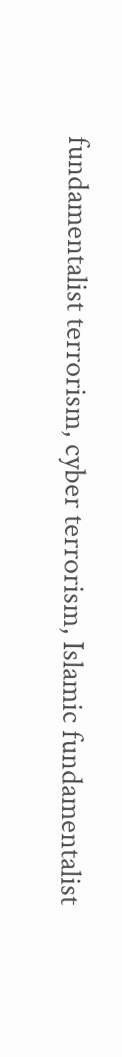fundamentalist terrorism, cyber terrorism, Islamic fundamentalist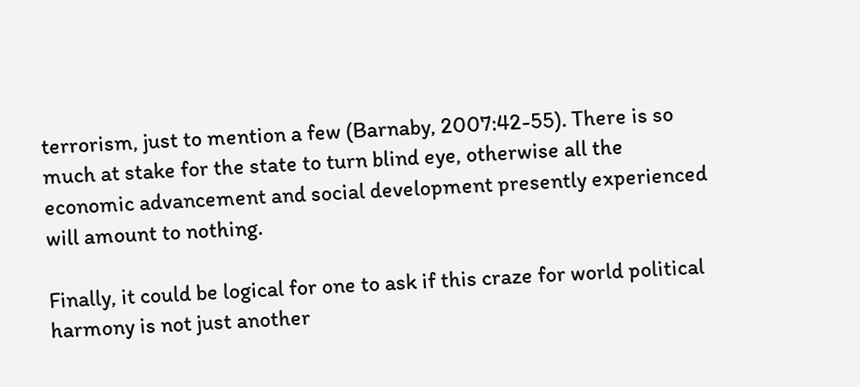terrorism, just to mention a few (Barnaby, 2007:42-55). There is so much at stake for the state to turn blind eye, otherwise all the economic advancement and social development presently experienced will amount to nothing.

Finally, it could be logical for one to ask if this craze for world political harmony is not just another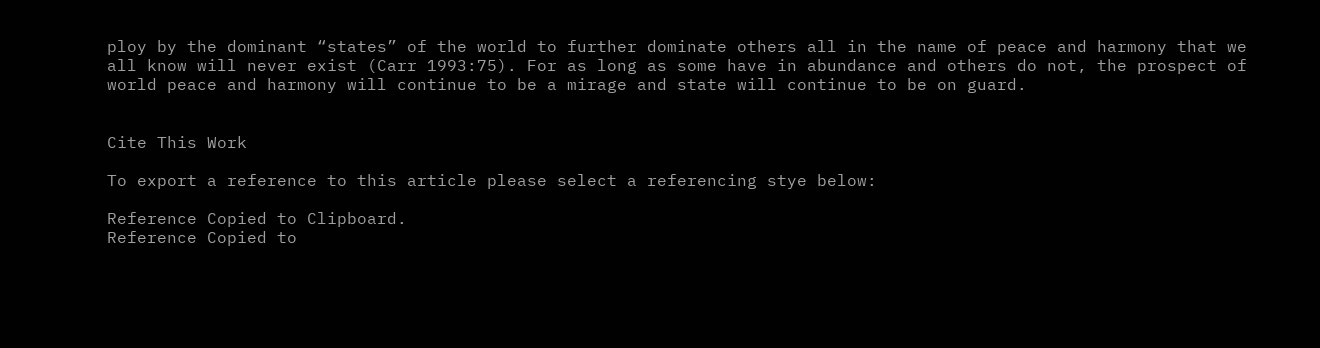ploy by the dominant “states” of the world to further dominate others all in the name of peace and harmony that we all know will never exist (Carr 1993:75). For as long as some have in abundance and others do not, the prospect of world peace and harmony will continue to be a mirage and state will continue to be on guard.


Cite This Work

To export a reference to this article please select a referencing stye below:

Reference Copied to Clipboard.
Reference Copied to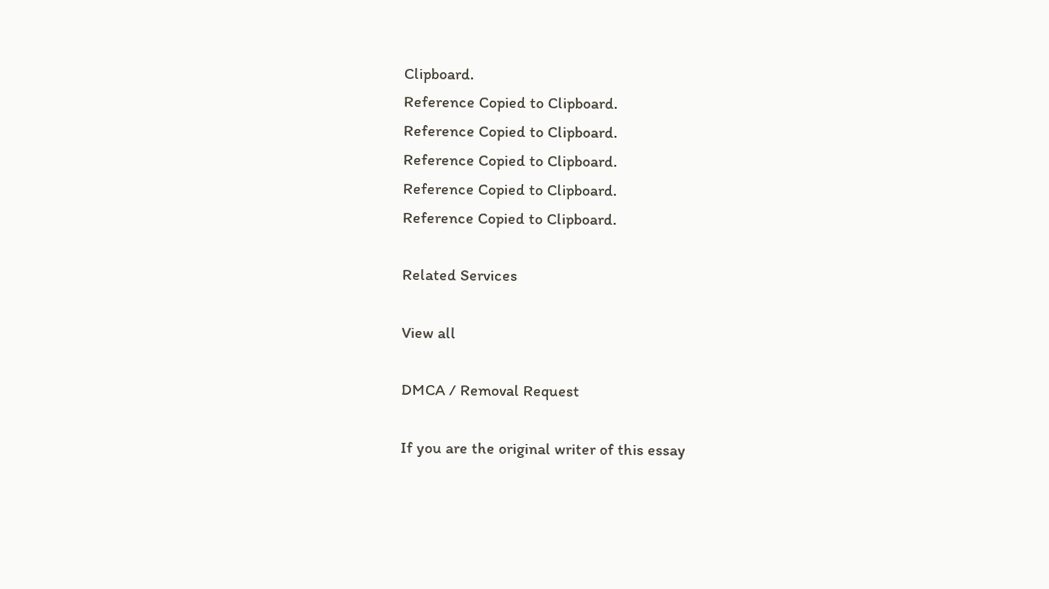Clipboard.
Reference Copied to Clipboard.
Reference Copied to Clipboard.
Reference Copied to Clipboard.
Reference Copied to Clipboard.
Reference Copied to Clipboard.

Related Services

View all

DMCA / Removal Request

If you are the original writer of this essay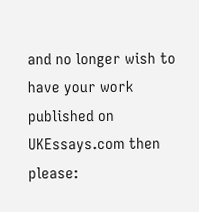and no longer wish to have your work published on UKEssays.com then please: